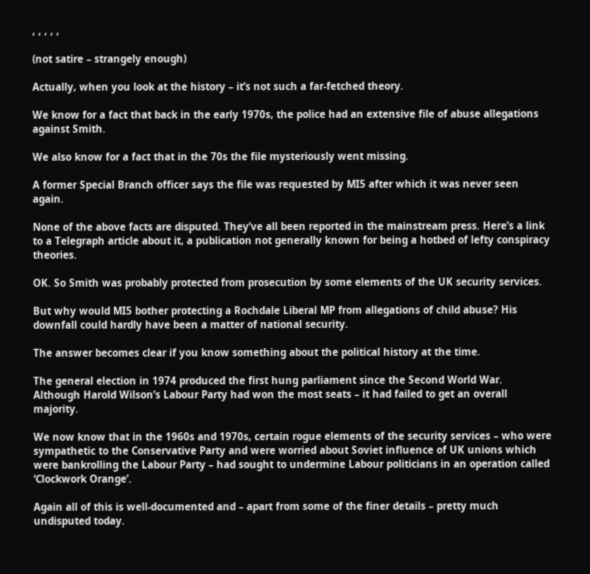, , , , ,

(not satire – strangely enough)

Actually, when you look at the history – it’s not such a far-fetched theory.

We know for a fact that back in the early 1970s, the police had an extensive file of abuse allegations against Smith.

We also know for a fact that in the 70s the file mysteriously went missing.

A former Special Branch officer says the file was requested by MI5 after which it was never seen again.

None of the above facts are disputed. They’ve all been reported in the mainstream press. Here’s a link to a Telegraph article about it, a publication not generally known for being a hotbed of lefty conspiracy theories.

OK. So Smith was probably protected from prosecution by some elements of the UK security services.

But why would MI5 bother protecting a Rochdale Liberal MP from allegations of child abuse? His downfall could hardly have been a matter of national security.

The answer becomes clear if you know something about the political history at the time.

The general election in 1974 produced the first hung parliament since the Second World War. Although Harold Wilson’s Labour Party had won the most seats – it had failed to get an overall majority.

We now know that in the 1960s and 1970s, certain rogue elements of the security services – who were sympathetic to the Conservative Party and were worried about Soviet influence of UK unions which were bankrolling the Labour Party – had sought to undermine Labour politicians in an operation called ‘Clockwork Orange’.

Again all of this is well-documented and – apart from some of the finer details – pretty much undisputed today.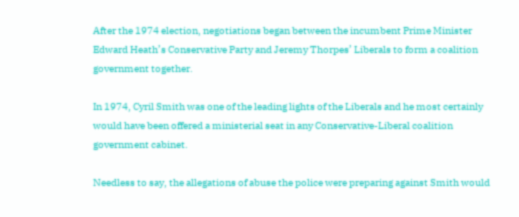After the 1974 election, negotiations began between the incumbent Prime Minister Edward Heath’s Conservative Party and Jeremy Thorpes’ Liberals to form a coalition government together.

In 1974, Cyril Smith was one of the leading lights of the Liberals and he most certainly would have been offered a ministerial seat in any Conservative-Liberal coalition government cabinet.

Needless to say, the allegations of abuse the police were preparing against Smith would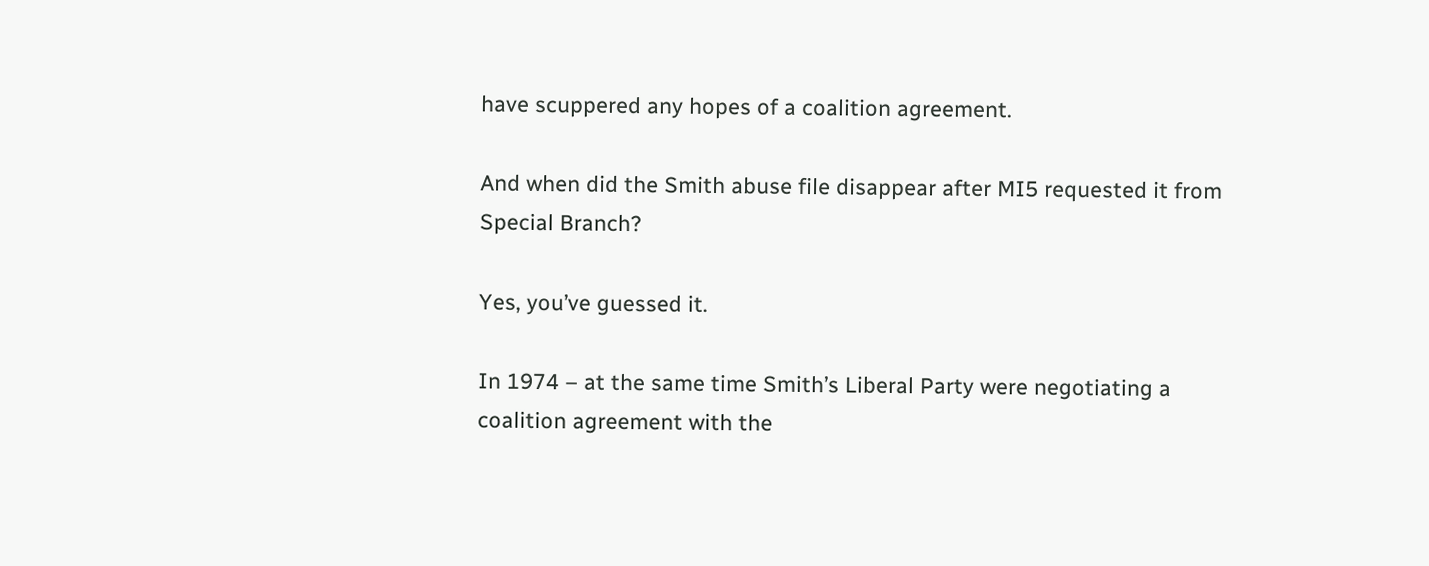have scuppered any hopes of a coalition agreement.

And when did the Smith abuse file disappear after MI5 requested it from Special Branch?

Yes, you’ve guessed it.

In 1974 – at the same time Smith’s Liberal Party were negotiating a coalition agreement with the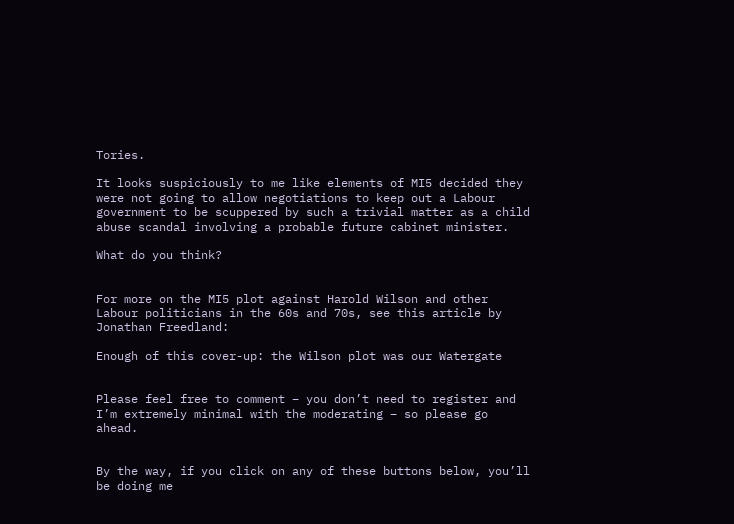Tories.

It looks suspiciously to me like elements of MI5 decided they were not going to allow negotiations to keep out a Labour government to be scuppered by such a trivial matter as a child abuse scandal involving a probable future cabinet minister.

What do you think?


For more on the MI5 plot against Harold Wilson and other Labour politicians in the 60s and 70s, see this article by Jonathan Freedland:

Enough of this cover-up: the Wilson plot was our Watergate


Please feel free to comment – you don’t need to register and I’m extremely minimal with the moderating – so please go ahead.


By the way, if you click on any of these buttons below, you’ll be doing me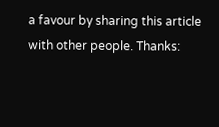a favour by sharing this article with other people. Thanks: